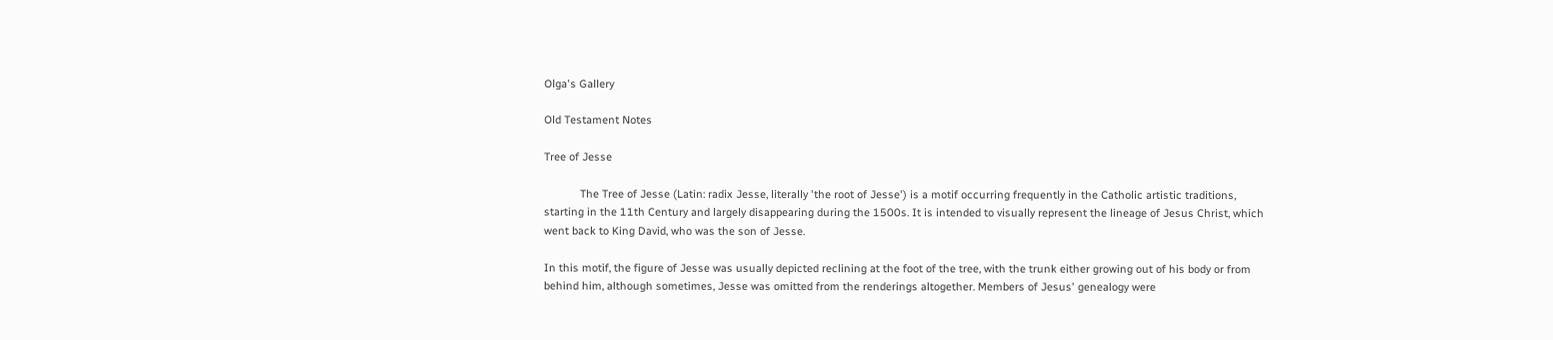Olga's Gallery

Old Testament Notes

Tree of Jesse

            The Tree of Jesse (Latin: radix Jesse, literally 'the root of Jesse') is a motif occurring frequently in the Catholic artistic traditions, starting in the 11th Century and largely disappearing during the 1500s. It is intended to visually represent the lineage of Jesus Christ, which went back to King David, who was the son of Jesse.

In this motif, the figure of Jesse was usually depicted reclining at the foot of the tree, with the trunk either growing out of his body or from behind him, although sometimes, Jesse was omitted from the renderings altogether. Members of Jesus' genealogy were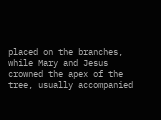placed on the branches, while Mary and Jesus crowned the apex of the tree, usually accompanied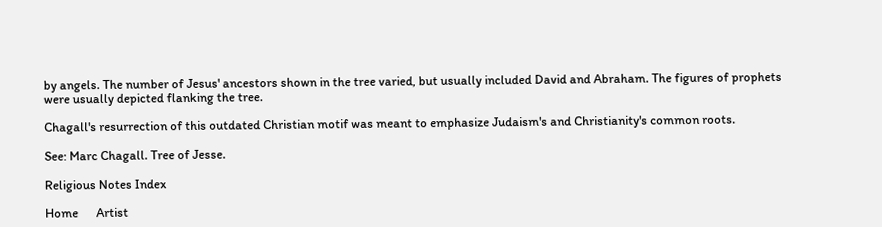by angels. The number of Jesus' ancestors shown in the tree varied, but usually included David and Abraham. The figures of prophets were usually depicted flanking the tree.

Chagall's resurrection of this outdated Christian motif was meant to emphasize Judaism's and Christianity's common roots.

See: Marc Chagall. Tree of Jesse.

Religious Notes Index

Home      Artist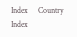Index     Country Index